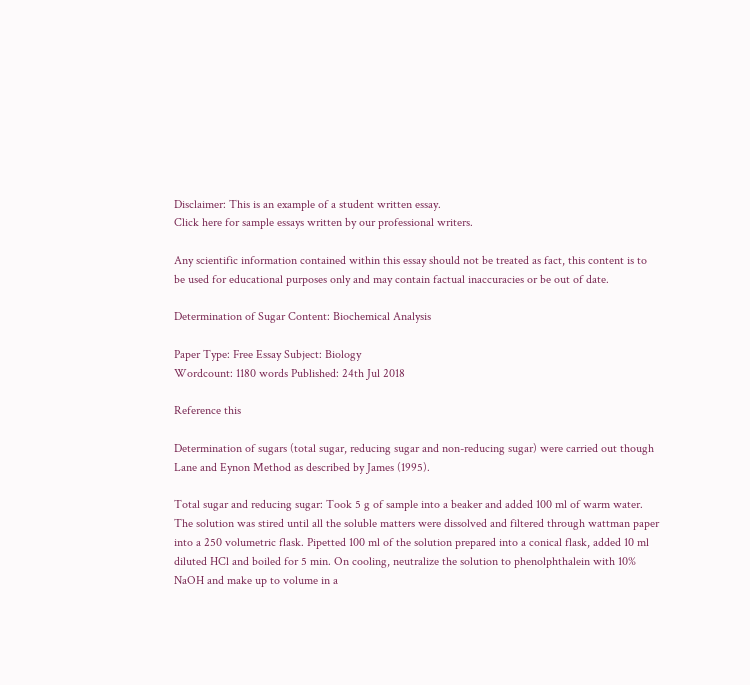Disclaimer: This is an example of a student written essay.
Click here for sample essays written by our professional writers.

Any scientific information contained within this essay should not be treated as fact, this content is to be used for educational purposes only and may contain factual inaccuracies or be out of date.

Determination of Sugar Content: Biochemical Analysis

Paper Type: Free Essay Subject: Biology
Wordcount: 1180 words Published: 24th Jul 2018

Reference this

Determination of sugars (total sugar, reducing sugar and non-reducing sugar) were carried out though Lane and Eynon Method as described by James (1995).

Total sugar and reducing sugar: Took 5 g of sample into a beaker and added 100 ml of warm water. The solution was stired until all the soluble matters were dissolved and filtered through wattman paper into a 250 volumetric flask. Pipetted 100 ml of the solution prepared into a conical flask, added 10 ml diluted HCl and boiled for 5 min. On cooling, neutralize the solution to phenolphthalein with 10% NaOH and make up to volume in a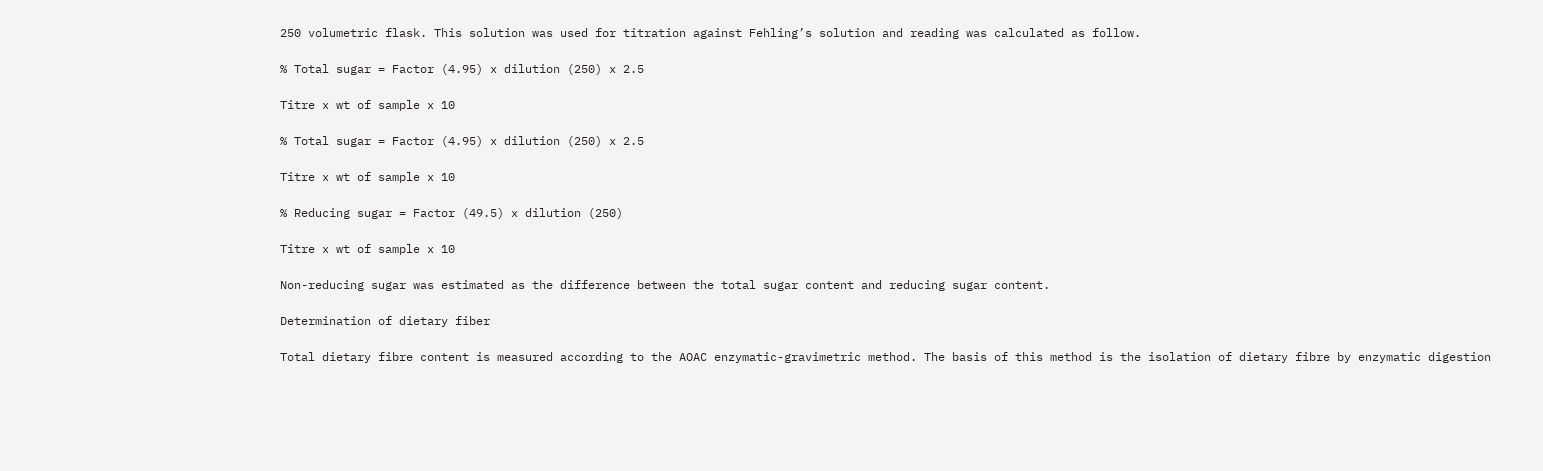250 volumetric flask. This solution was used for titration against Fehling’s solution and reading was calculated as follow.

% Total sugar = Factor (4.95) x dilution (250) x 2.5

Titre x wt of sample x 10

% Total sugar = Factor (4.95) x dilution (250) x 2.5

Titre x wt of sample x 10

% Reducing sugar = Factor (49.5) x dilution (250)

Titre x wt of sample x 10

Non-reducing sugar was estimated as the difference between the total sugar content and reducing sugar content.

Determination of dietary fiber

Total dietary fibre content is measured according to the AOAC enzymatic-gravimetric method. The basis of this method is the isolation of dietary fibre by enzymatic digestion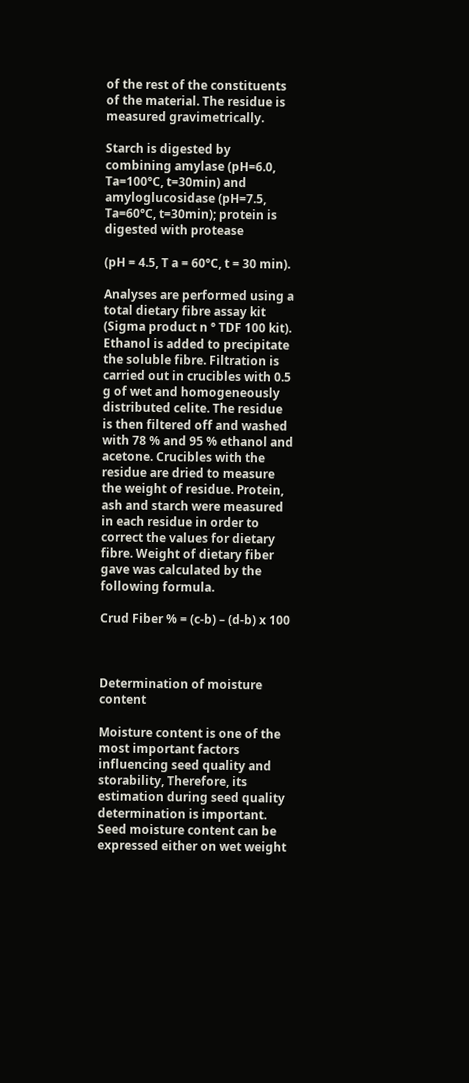of the rest of the constituents of the material. The residue is measured gravimetrically.

Starch is digested by combining amylase (pH=6.0, Ta=100°C, t=30min) and amyloglucosidase (pH=7.5, Ta=60°C, t=30min); protein is digested with protease

(pH = 4.5, T a = 60°C, t = 30 min).

Analyses are performed using a total dietary fibre assay kit (Sigma product n ° TDF 100 kit). Ethanol is added to precipitate the soluble fibre. Filtration is carried out in crucibles with 0.5 g of wet and homogeneously distributed celite. The residue is then filtered off and washed with 78 % and 95 % ethanol and acetone. Crucibles with the residue are dried to measure the weight of residue. Protein, ash and starch were measured in each residue in order to correct the values for dietary fibre. Weight of dietary fiber gave was calculated by the following formula.

Crud Fiber % = (c-b) – (d-b) x 100



Determination of moisture content

Moisture content is one of the most important factors influencing seed quality and storability, Therefore, its estimation during seed quality determination is important. Seed moisture content can be expressed either on wet weight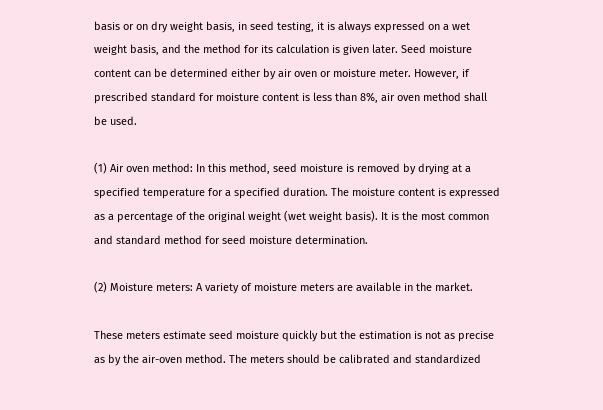basis or on dry weight basis, in seed testing, it is always expressed on a wet weight basis, and the method for its calculation is given later. Seed moisture content can be determined either by air oven or moisture meter. However, if prescribed standard for moisture content is less than 8%, air oven method shall be used.

(1) Air oven method: In this method, seed moisture is removed by drying at a specified temperature for a specified duration. The moisture content is expressed as a percentage of the original weight (wet weight basis). It is the most common and standard method for seed moisture determination.

(2) Moisture meters: A variety of moisture meters are available in the market.

These meters estimate seed moisture quickly but the estimation is not as precise as by the air-oven method. The meters should be calibrated and standardized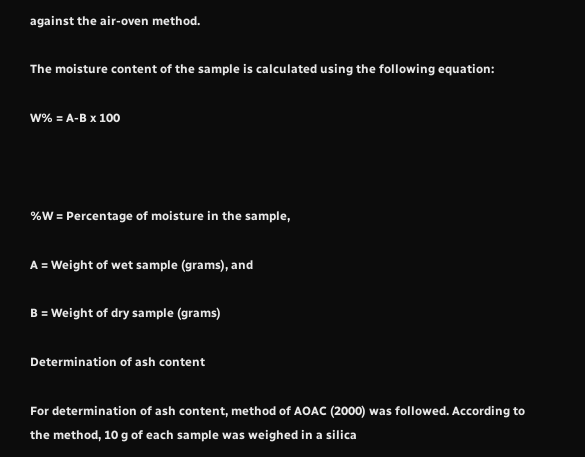against the air-oven method.

The moisture content of the sample is calculated using the following equation:

W% = A-B x 100



%W = Percentage of moisture in the sample,

A = Weight of wet sample (grams), and

B = Weight of dry sample (grams)

Determination of ash content

For determination of ash content, method of AOAC (2000) was followed. According to the method, 10 g of each sample was weighed in a silica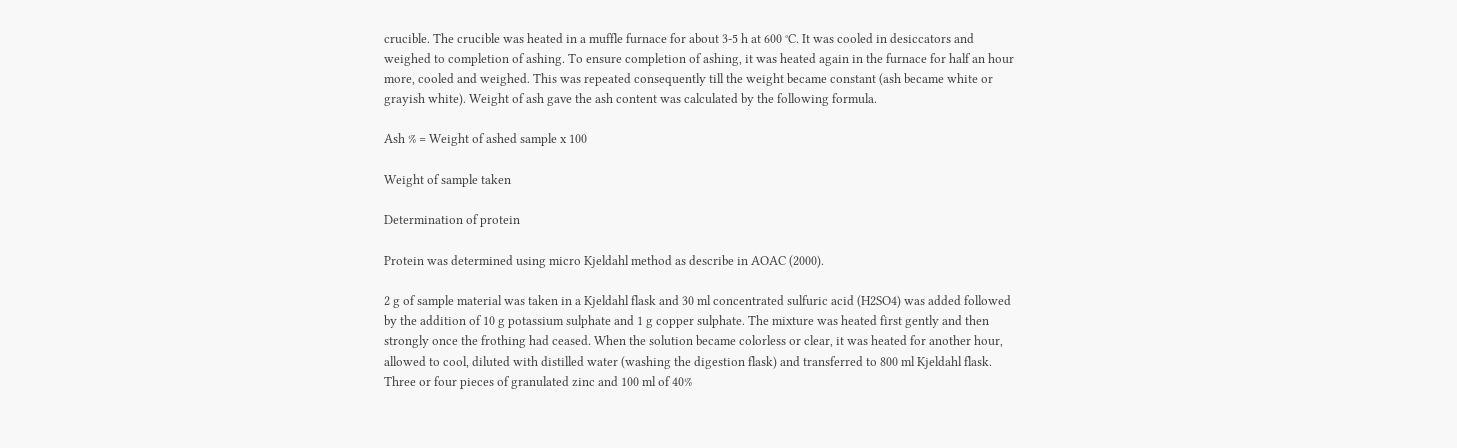crucible. The crucible was heated in a muffle furnace for about 3-5 h at 600 °C. It was cooled in desiccators and weighed to completion of ashing. To ensure completion of ashing, it was heated again in the furnace for half an hour more, cooled and weighed. This was repeated consequently till the weight became constant (ash became white or grayish white). Weight of ash gave the ash content was calculated by the following formula.

Ash % = Weight of ashed sample x 100

Weight of sample taken

Determination of protein

Protein was determined using micro Kjeldahl method as describe in AOAC (2000).

2 g of sample material was taken in a Kjeldahl flask and 30 ml concentrated sulfuric acid (H2SO4) was added followed by the addition of 10 g potassium sulphate and 1 g copper sulphate. The mixture was heated first gently and then strongly once the frothing had ceased. When the solution became colorless or clear, it was heated for another hour, allowed to cool, diluted with distilled water (washing the digestion flask) and transferred to 800 ml Kjeldahl flask. Three or four pieces of granulated zinc and 100 ml of 40%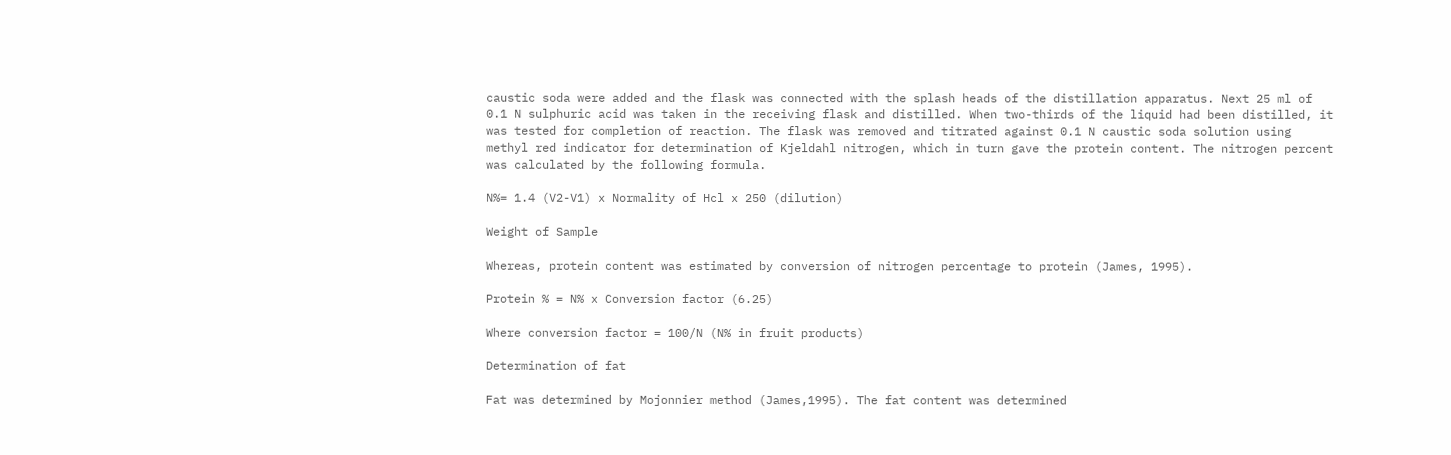caustic soda were added and the flask was connected with the splash heads of the distillation apparatus. Next 25 ml of 0.1 N sulphuric acid was taken in the receiving flask and distilled. When two-thirds of the liquid had been distilled, it was tested for completion of reaction. The flask was removed and titrated against 0.1 N caustic soda solution using methyl red indicator for determination of Kjeldahl nitrogen, which in turn gave the protein content. The nitrogen percent was calculated by the following formula.

N%= 1.4 (V2-V1) x Normality of Hcl x 250 (dilution)

Weight of Sample

Whereas, protein content was estimated by conversion of nitrogen percentage to protein (James, 1995).

Protein % = N% x Conversion factor (6.25)

Where conversion factor = 100/N (N% in fruit products)

Determination of fat

Fat was determined by Mojonnier method (James,1995). The fat content was determined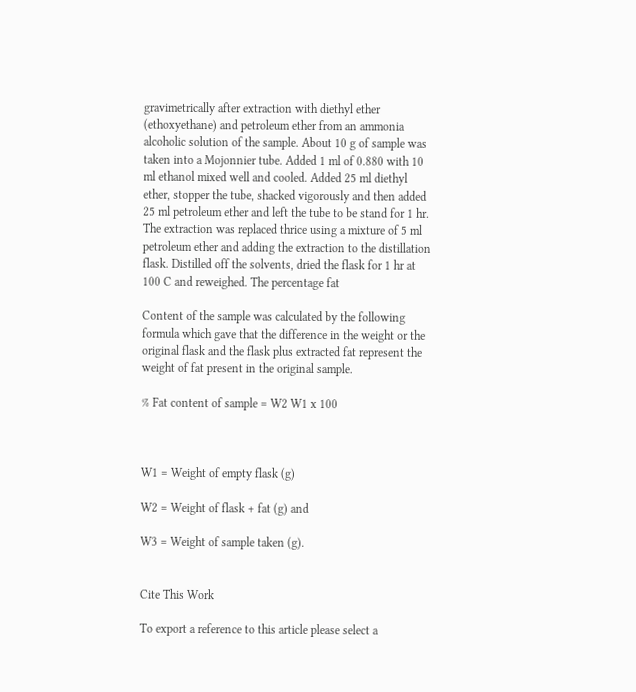gravimetrically after extraction with diethyl ether (ethoxyethane) and petroleum ether from an ammonia alcoholic solution of the sample. About 10 g of sample was taken into a Mojonnier tube. Added 1 ml of 0.880 with 10 ml ethanol mixed well and cooled. Added 25 ml diethyl ether, stopper the tube, shacked vigorously and then added 25 ml petroleum ether and left the tube to be stand for 1 hr. The extraction was replaced thrice using a mixture of 5 ml petroleum ether and adding the extraction to the distillation flask. Distilled off the solvents, dried the flask for 1 hr at 100 C and reweighed. The percentage fat

Content of the sample was calculated by the following formula which gave that the difference in the weight or the original flask and the flask plus extracted fat represent the weight of fat present in the original sample.

% Fat content of sample = W2 W1 x 100



W1 = Weight of empty flask (g)

W2 = Weight of flask + fat (g) and

W3 = Weight of sample taken (g).


Cite This Work

To export a reference to this article please select a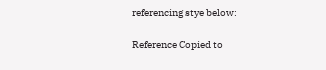referencing stye below:

Reference Copied to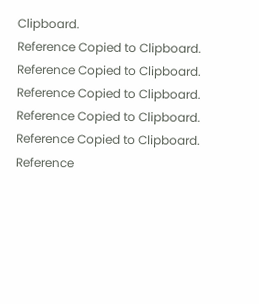Clipboard.
Reference Copied to Clipboard.
Reference Copied to Clipboard.
Reference Copied to Clipboard.
Reference Copied to Clipboard.
Reference Copied to Clipboard.
Reference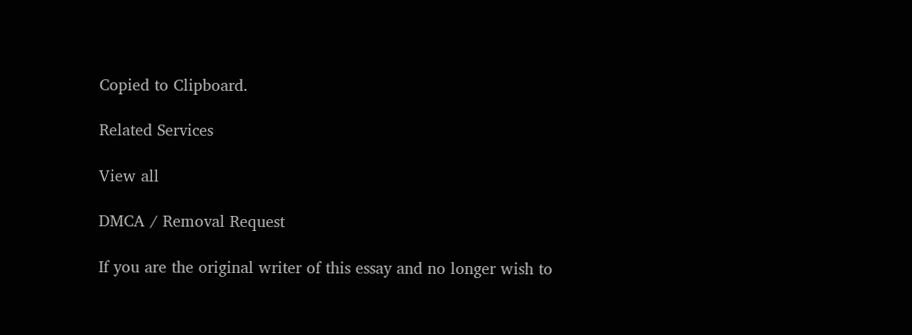Copied to Clipboard.

Related Services

View all

DMCA / Removal Request

If you are the original writer of this essay and no longer wish to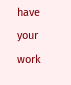have your work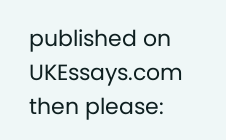published on UKEssays.com then please: